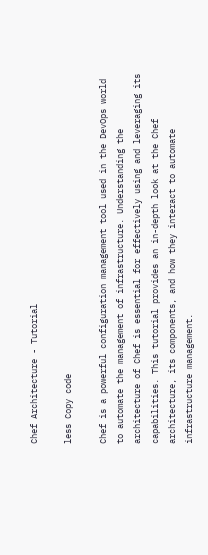Chef Architecture - Tutorial

less Copy code

Chef is a powerful configuration management tool used in the DevOps world to automate the management of infrastructure. Understanding the architecture of Chef is essential for effectively using and leveraging its capabilities. This tutorial provides an in-depth look at the Chef architecture, its components, and how they interact to automate infrastructure management.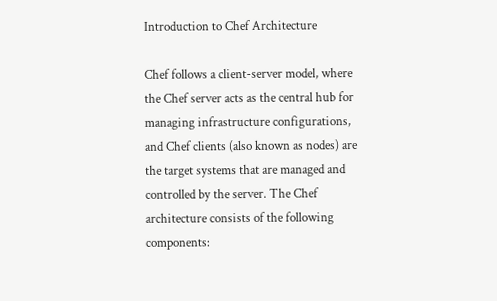Introduction to Chef Architecture

Chef follows a client-server model, where the Chef server acts as the central hub for managing infrastructure configurations, and Chef clients (also known as nodes) are the target systems that are managed and controlled by the server. The Chef architecture consists of the following components: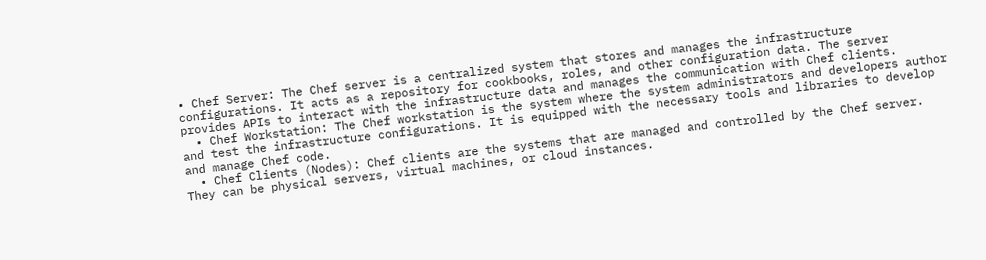• Chef Server: The Chef server is a centralized system that stores and manages the infrastructure configurations. It acts as a repository for cookbooks, roles, and other configuration data. The server provides APIs to interact with the infrastructure data and manages the communication with Chef clients.
  • Chef Workstation: The Chef workstation is the system where the system administrators and developers author and test the infrastructure configurations. It is equipped with the necessary tools and libraries to develop and manage Chef code.
  • Chef Clients (Nodes): Chef clients are the systems that are managed and controlled by the Chef server. They can be physical servers, virtual machines, or cloud instances.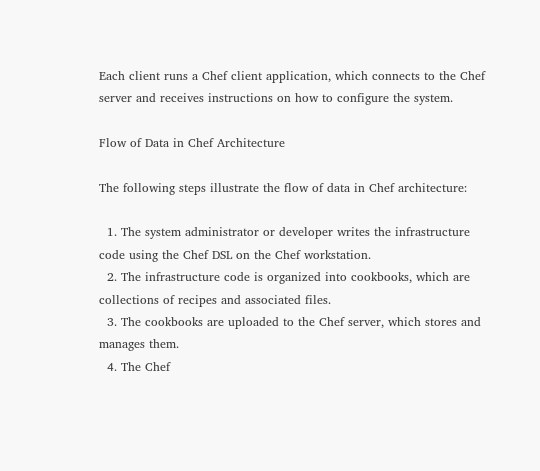Each client runs a Chef client application, which connects to the Chef server and receives instructions on how to configure the system.

Flow of Data in Chef Architecture

The following steps illustrate the flow of data in Chef architecture:

  1. The system administrator or developer writes the infrastructure code using the Chef DSL on the Chef workstation.
  2. The infrastructure code is organized into cookbooks, which are collections of recipes and associated files.
  3. The cookbooks are uploaded to the Chef server, which stores and manages them.
  4. The Chef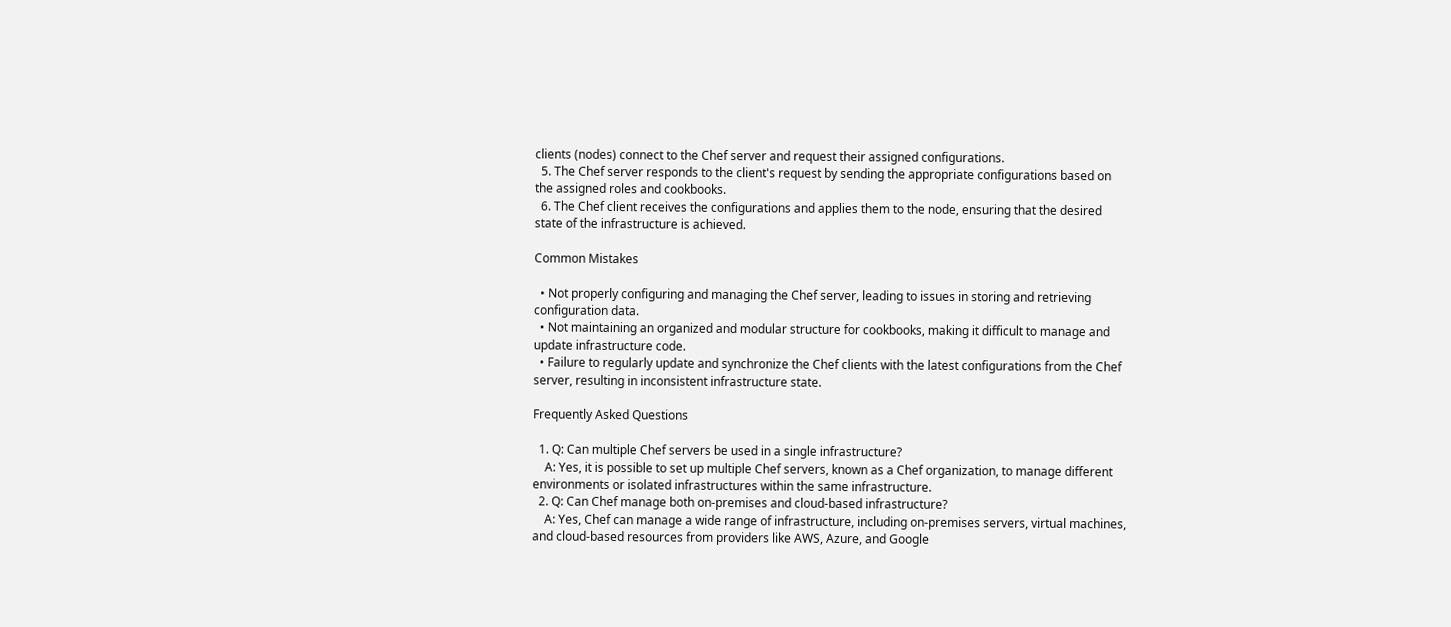clients (nodes) connect to the Chef server and request their assigned configurations.
  5. The Chef server responds to the client's request by sending the appropriate configurations based on the assigned roles and cookbooks.
  6. The Chef client receives the configurations and applies them to the node, ensuring that the desired state of the infrastructure is achieved.

Common Mistakes

  • Not properly configuring and managing the Chef server, leading to issues in storing and retrieving configuration data.
  • Not maintaining an organized and modular structure for cookbooks, making it difficult to manage and update infrastructure code.
  • Failure to regularly update and synchronize the Chef clients with the latest configurations from the Chef server, resulting in inconsistent infrastructure state.

Frequently Asked Questions

  1. Q: Can multiple Chef servers be used in a single infrastructure?
    A: Yes, it is possible to set up multiple Chef servers, known as a Chef organization, to manage different environments or isolated infrastructures within the same infrastructure.
  2. Q: Can Chef manage both on-premises and cloud-based infrastructure?
    A: Yes, Chef can manage a wide range of infrastructure, including on-premises servers, virtual machines, and cloud-based resources from providers like AWS, Azure, and Google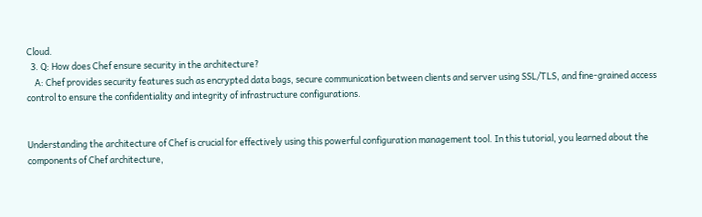Cloud.
  3. Q: How does Chef ensure security in the architecture?
    A: Chef provides security features such as encrypted data bags, secure communication between clients and server using SSL/TLS, and fine-grained access control to ensure the confidentiality and integrity of infrastructure configurations.


Understanding the architecture of Chef is crucial for effectively using this powerful configuration management tool. In this tutorial, you learned about the components of Chef architecture,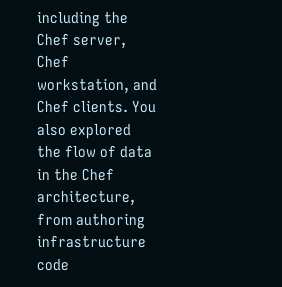including the Chef server, Chef workstation, and Chef clients. You also explored the flow of data in the Chef architecture, from authoring infrastructure code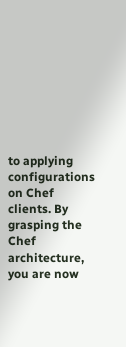to applying configurations on Chef clients. By grasping the Chef architecture, you are now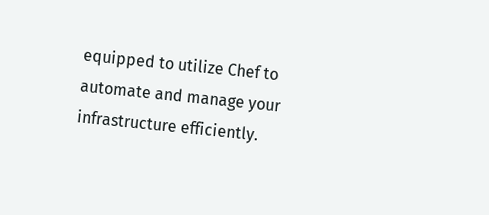equipped to utilize Chef to automate and manage your infrastructure efficiently.